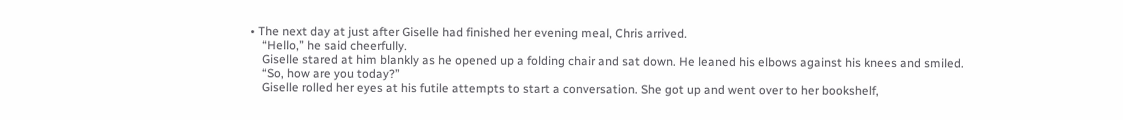• The next day at just after Giselle had finished her evening meal, Chris arrived.
    “Hello,” he said cheerfully.
    Giselle stared at him blankly as he opened up a folding chair and sat down. He leaned his elbows against his knees and smiled.
    “So, how are you today?”
    Giselle rolled her eyes at his futile attempts to start a conversation. She got up and went over to her bookshelf,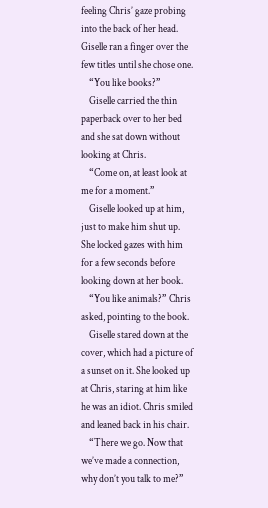feeling Chris’ gaze probing into the back of her head. Giselle ran a finger over the few titles until she chose one.
    “You like books?”
    Giselle carried the thin paperback over to her bed and she sat down without looking at Chris.
    “Come on, at least look at me for a moment.”
    Giselle looked up at him, just to make him shut up. She locked gazes with him for a few seconds before looking down at her book.
    “You like animals?” Chris asked, pointing to the book.
    Giselle stared down at the cover, which had a picture of a sunset on it. She looked up at Chris, staring at him like he was an idiot. Chris smiled and leaned back in his chair.
    “There we go. Now that we’ve made a connection, why don’t you talk to me?”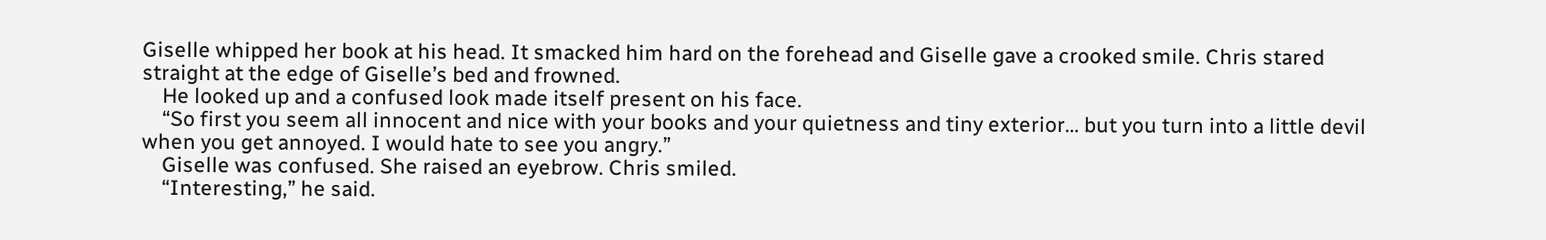Giselle whipped her book at his head. It smacked him hard on the forehead and Giselle gave a crooked smile. Chris stared straight at the edge of Giselle’s bed and frowned.
    He looked up and a confused look made itself present on his face.
    “So first you seem all innocent and nice with your books and your quietness and tiny exterior… but you turn into a little devil when you get annoyed. I would hate to see you angry.”
    Giselle was confused. She raised an eyebrow. Chris smiled.
    “Interesting,” he said.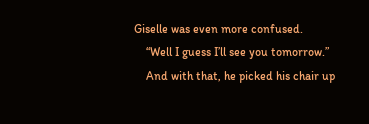Giselle was even more confused.
    “Well I guess I’ll see you tomorrow.”
    And with that, he picked his chair up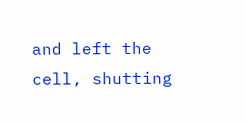and left the cell, shutting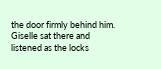the door firmly behind him. Giselle sat there and listened as the locks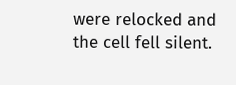were relocked and the cell fell silent.